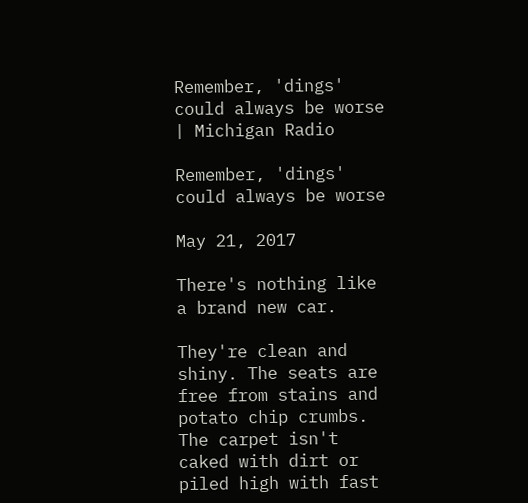Remember, 'dings' could always be worse | Michigan Radio

Remember, 'dings' could always be worse

May 21, 2017

There's nothing like a brand new car.

They're clean and shiny. The seats are free from stains and potato chip crumbs. The carpet isn't caked with dirt or piled high with fast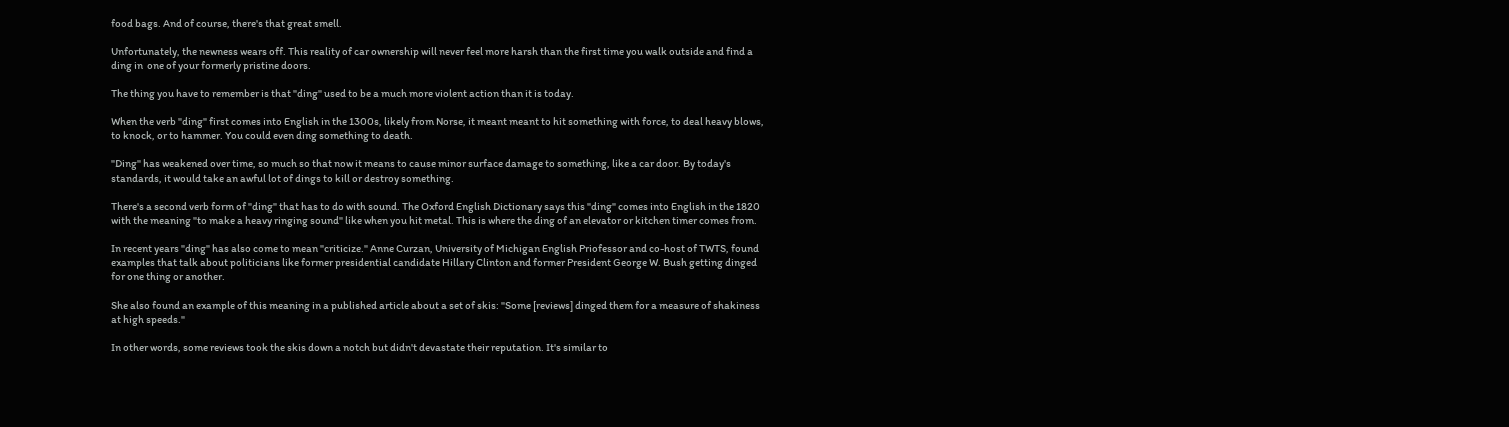food bags. And of course, there's that great smell.

Unfortunately, the newness wears off. This reality of car ownership will never feel more harsh than the first time you walk outside and find a ding in  one of your formerly pristine doors.

The thing you have to remember is that "ding" used to be a much more violent action than it is today.

When the verb "ding" first comes into English in the 1300s, likely from Norse, it meant meant to hit something with force, to deal heavy blows, to knock, or to hammer. You could even ding something to death.

"Ding" has weakened over time, so much so that now it means to cause minor surface damage to something, like a car door. By today's standards, it would take an awful lot of dings to kill or destroy something.

There's a second verb form of "ding" that has to do with sound. The Oxford English Dictionary says this "ding" comes into English in the 1820 with the meaning "to make a heavy ringing sound" like when you hit metal. This is where the ding of an elevator or kitchen timer comes from.

In recent years "ding" has also come to mean "criticize." Anne Curzan, University of Michigan English Priofessor and co-host of TWTS, found examples that talk about politicians like former presidential candidate Hillary Clinton and former President George W. Bush getting dinged for one thing or another.

She also found an example of this meaning in a published article about a set of skis: "Some [reviews] dinged them for a measure of shakiness at high speeds."

In other words, some reviews took the skis down a notch but didn't devastate their reputation. It's similar to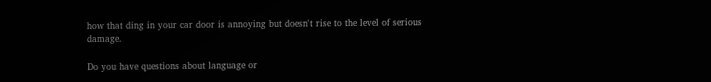how that ding in your car door is annoying but doesn't rise to the level of serious damage.

Do you have questions about language or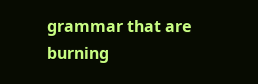grammar that are burning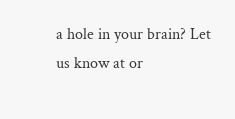a hole in your brain? Let us know at or